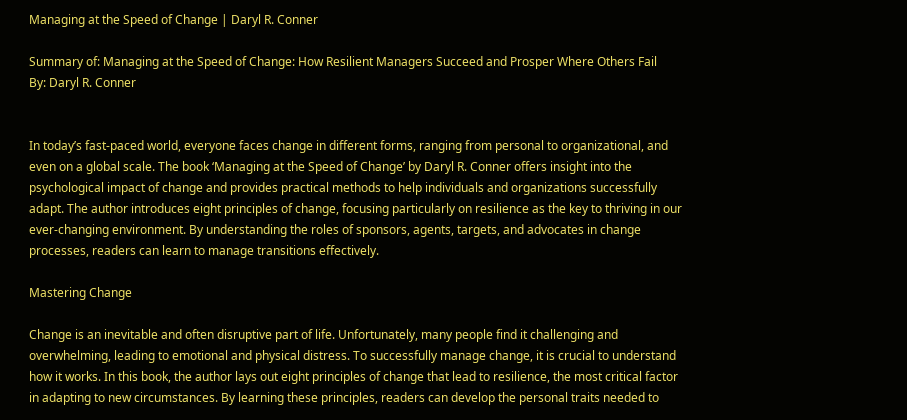Managing at the Speed of Change | Daryl R. Conner

Summary of: Managing at the Speed of Change: How Resilient Managers Succeed and Prosper Where Others Fail
By: Daryl R. Conner


In today’s fast-paced world, everyone faces change in different forms, ranging from personal to organizational, and even on a global scale. The book ‘Managing at the Speed of Change’ by Daryl R. Conner offers insight into the psychological impact of change and provides practical methods to help individuals and organizations successfully adapt. The author introduces eight principles of change, focusing particularly on resilience as the key to thriving in our ever-changing environment. By understanding the roles of sponsors, agents, targets, and advocates in change processes, readers can learn to manage transitions effectively.

Mastering Change

Change is an inevitable and often disruptive part of life. Unfortunately, many people find it challenging and overwhelming, leading to emotional and physical distress. To successfully manage change, it is crucial to understand how it works. In this book, the author lays out eight principles of change that lead to resilience, the most critical factor in adapting to new circumstances. By learning these principles, readers can develop the personal traits needed to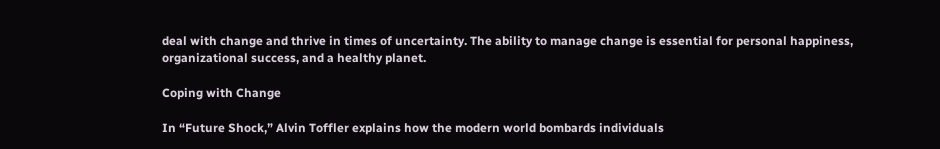deal with change and thrive in times of uncertainty. The ability to manage change is essential for personal happiness, organizational success, and a healthy planet.

Coping with Change

In “Future Shock,” Alvin Toffler explains how the modern world bombards individuals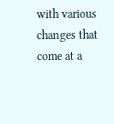with various changes that come at a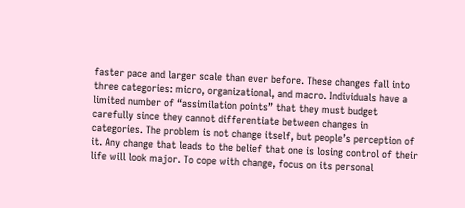faster pace and larger scale than ever before. These changes fall into three categories: micro, organizational, and macro. Individuals have a limited number of “assimilation points” that they must budget carefully since they cannot differentiate between changes in categories. The problem is not change itself, but people’s perception of it. Any change that leads to the belief that one is losing control of their life will look major. To cope with change, focus on its personal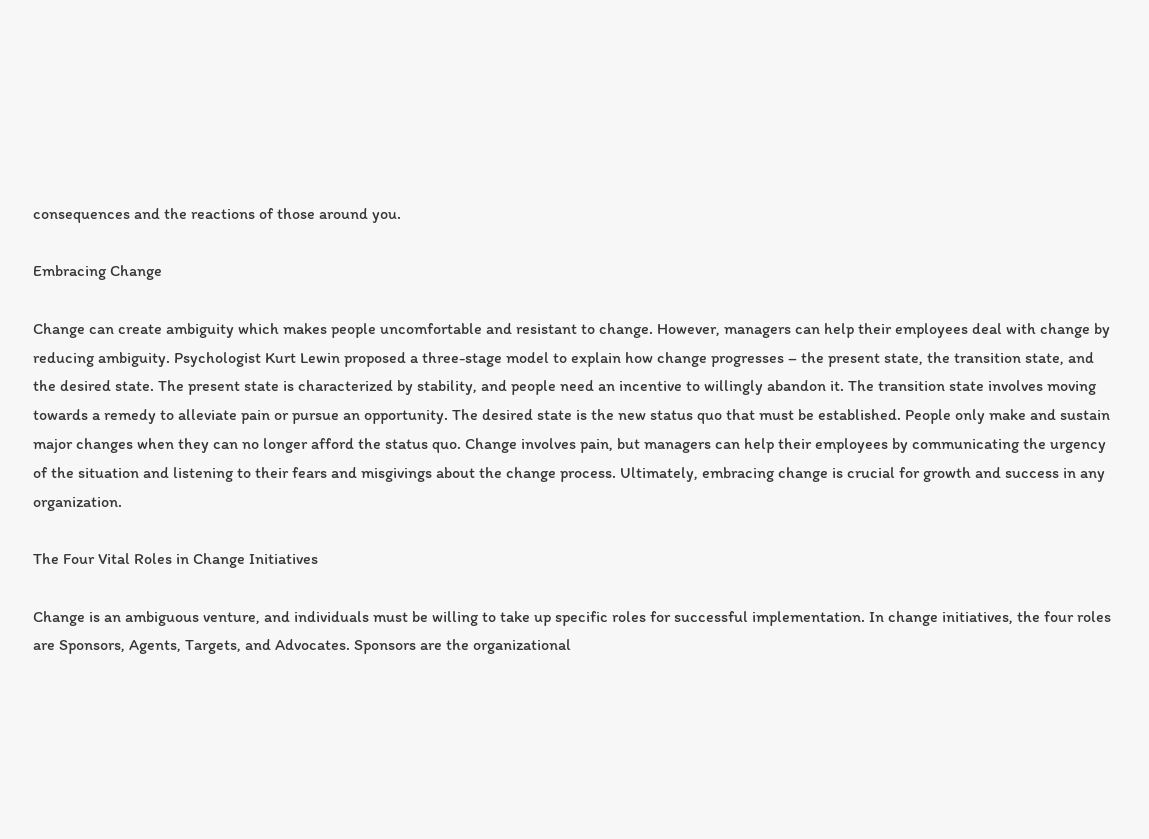consequences and the reactions of those around you.

Embracing Change

Change can create ambiguity which makes people uncomfortable and resistant to change. However, managers can help their employees deal with change by reducing ambiguity. Psychologist Kurt Lewin proposed a three-stage model to explain how change progresses – the present state, the transition state, and the desired state. The present state is characterized by stability, and people need an incentive to willingly abandon it. The transition state involves moving towards a remedy to alleviate pain or pursue an opportunity. The desired state is the new status quo that must be established. People only make and sustain major changes when they can no longer afford the status quo. Change involves pain, but managers can help their employees by communicating the urgency of the situation and listening to their fears and misgivings about the change process. Ultimately, embracing change is crucial for growth and success in any organization.

The Four Vital Roles in Change Initiatives

Change is an ambiguous venture, and individuals must be willing to take up specific roles for successful implementation. In change initiatives, the four roles are Sponsors, Agents, Targets, and Advocates. Sponsors are the organizational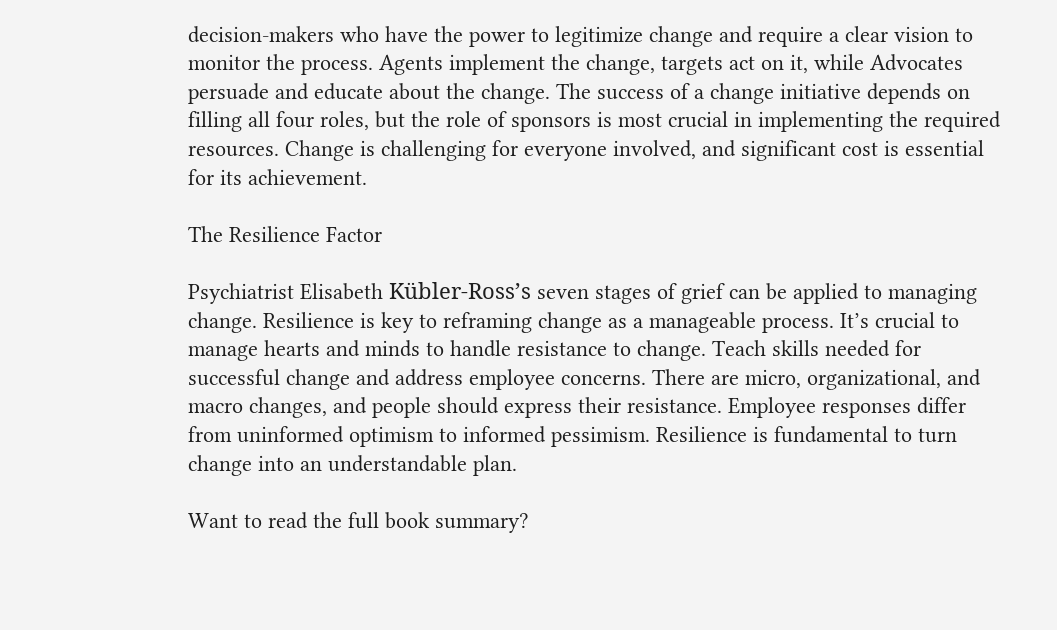decision-makers who have the power to legitimize change and require a clear vision to monitor the process. Agents implement the change, targets act on it, while Advocates persuade and educate about the change. The success of a change initiative depends on filling all four roles, but the role of sponsors is most crucial in implementing the required resources. Change is challenging for everyone involved, and significant cost is essential for its achievement.

The Resilience Factor

Psychiatrist Elisabeth Kübler-Ross’s seven stages of grief can be applied to managing change. Resilience is key to reframing change as a manageable process. It’s crucial to manage hearts and minds to handle resistance to change. Teach skills needed for successful change and address employee concerns. There are micro, organizational, and macro changes, and people should express their resistance. Employee responses differ from uninformed optimism to informed pessimism. Resilience is fundamental to turn change into an understandable plan.

Want to read the full book summary?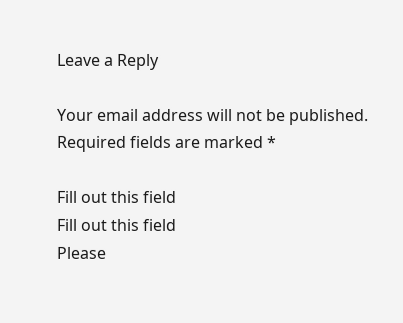Leave a Reply

Your email address will not be published. Required fields are marked *

Fill out this field
Fill out this field
Please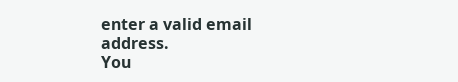enter a valid email address.
You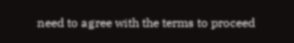need to agree with the terms to proceed